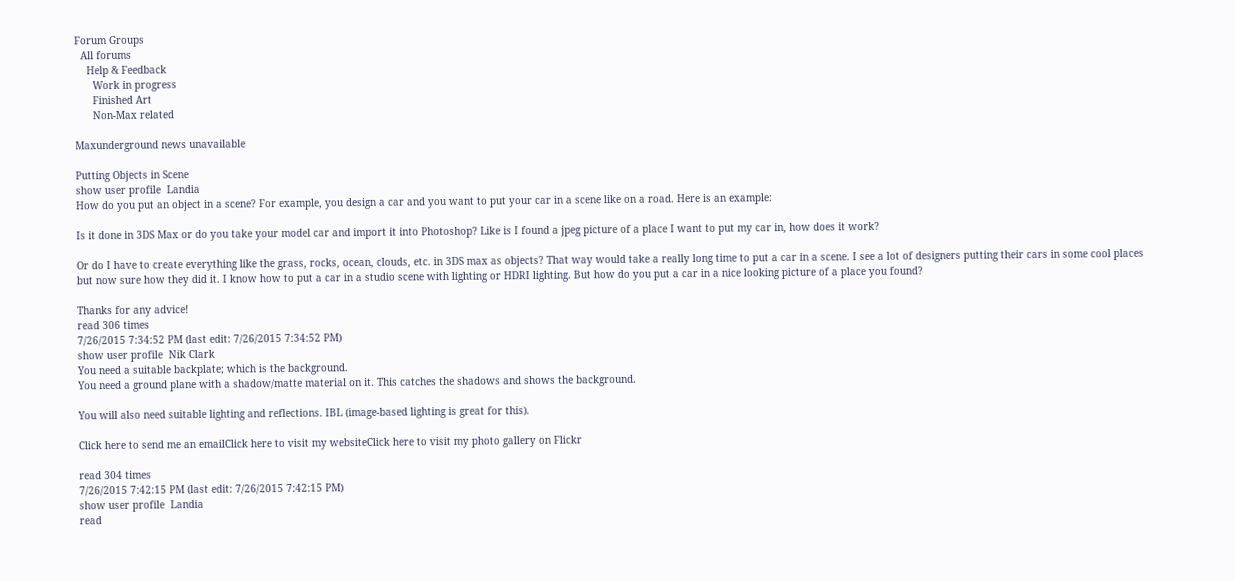Forum Groups
  All forums
    Help & Feedback
      Work in progress
      Finished Art
      Non-Max related

Maxunderground news unavailable

Putting Objects in Scene
show user profile  Landia
How do you put an object in a scene? For example, you design a car and you want to put your car in a scene like on a road. Here is an example:

Is it done in 3DS Max or do you take your model car and import it into Photoshop? Like is I found a jpeg picture of a place I want to put my car in, how does it work?

Or do I have to create everything like the grass, rocks, ocean, clouds, etc. in 3DS max as objects? That way would take a really long time to put a car in a scene. I see a lot of designers putting their cars in some cool places but now sure how they did it. I know how to put a car in a studio scene with lighting or HDRI lighting. But how do you put a car in a nice looking picture of a place you found?

Thanks for any advice!
read 306 times
7/26/2015 7:34:52 PM (last edit: 7/26/2015 7:34:52 PM)
show user profile  Nik Clark
You need a suitable backplate; which is the background.
You need a ground plane with a shadow/matte material on it. This catches the shadows and shows the background.

You will also need suitable lighting and reflections. IBL (image-based lighting is great for this).

Click here to send me an emailClick here to visit my websiteClick here to visit my photo gallery on Flickr

read 304 times
7/26/2015 7:42:15 PM (last edit: 7/26/2015 7:42:15 PM)
show user profile  Landia
read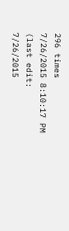296 times
7/26/2015 8:10:17 PM (last edit: 7/26/2015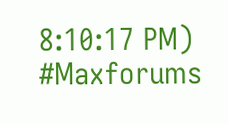8:10:17 PM)
#Maxforums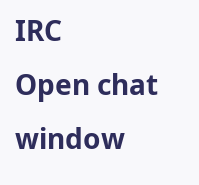IRC
Open chat window